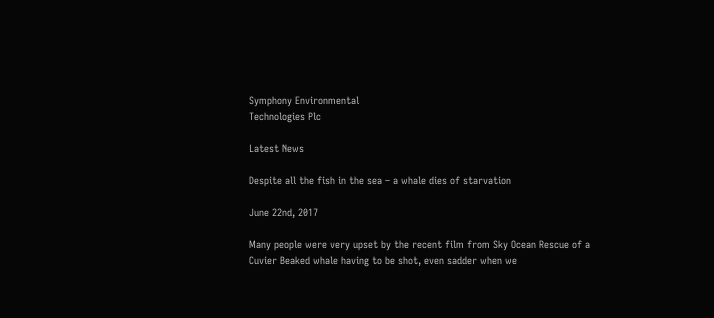Symphony Environmental
Technologies Plc

Latest News

Despite all the fish in the sea – a whale dies of starvation

June 22nd, 2017

Many people were very upset by the recent film from Sky Ocean Rescue of a Cuvier Beaked whale having to be shot, even sadder when we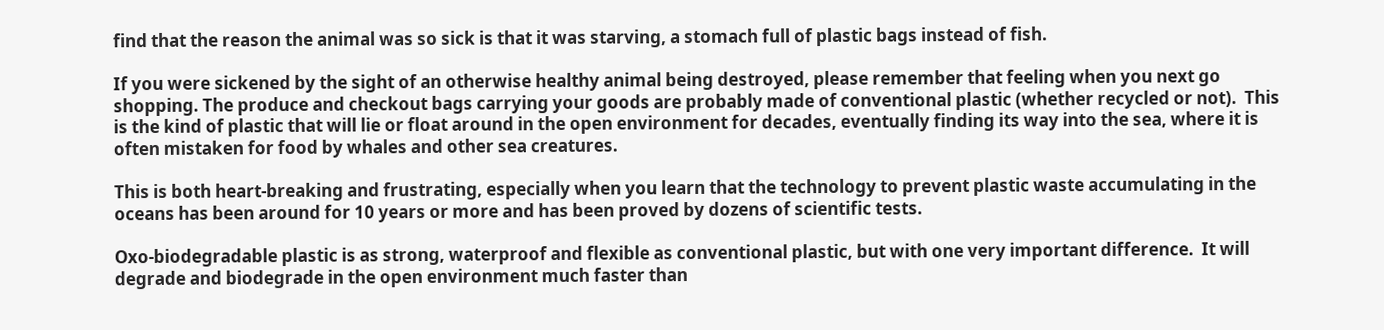find that the reason the animal was so sick is that it was starving, a stomach full of plastic bags instead of fish.

If you were sickened by the sight of an otherwise healthy animal being destroyed, please remember that feeling when you next go shopping. The produce and checkout bags carrying your goods are probably made of conventional plastic (whether recycled or not).  This is the kind of plastic that will lie or float around in the open environment for decades, eventually finding its way into the sea, where it is often mistaken for food by whales and other sea creatures.

This is both heart-breaking and frustrating, especially when you learn that the technology to prevent plastic waste accumulating in the oceans has been around for 10 years or more and has been proved by dozens of scientific tests.

Oxo-biodegradable plastic is as strong, waterproof and flexible as conventional plastic, but with one very important difference.  It will degrade and biodegrade in the open environment much faster than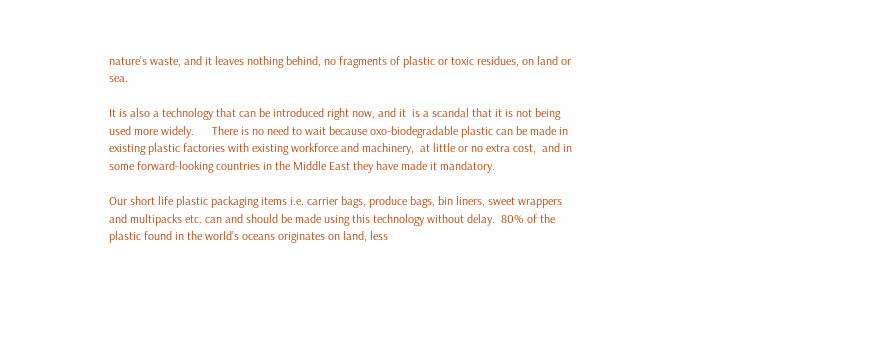nature’s waste, and it leaves nothing behind, no fragments of plastic or toxic residues, on land or sea.

It is also a technology that can be introduced right now, and it  is a scandal that it is not being used more widely.      There is no need to wait because oxo-biodegradable plastic can be made in existing plastic factories with existing workforce and machinery,  at little or no extra cost,  and in some forward-looking countries in the Middle East they have made it mandatory.

Our short life plastic packaging items i.e. carrier bags, produce bags, bin liners, sweet wrappers and multipacks etc. can and should be made using this technology without delay.  80% of the plastic found in the world’s oceans originates on land, less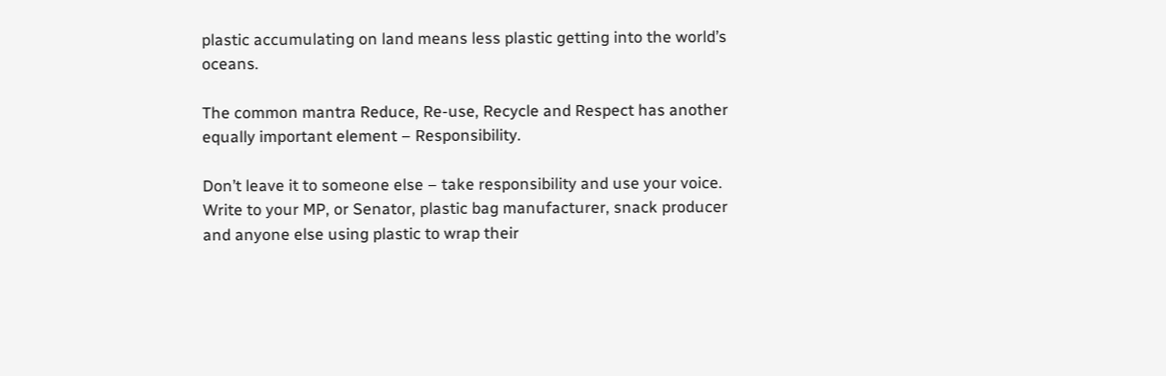plastic accumulating on land means less plastic getting into the world’s oceans.

The common mantra Reduce, Re-use, Recycle and Respect has another equally important element – Responsibility.

Don’t leave it to someone else – take responsibility and use your voice.   Write to your MP, or Senator, plastic bag manufacturer, snack producer and anyone else using plastic to wrap their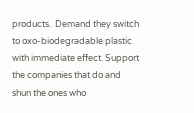products.  Demand they switch to oxo-biodegradable plastic with immediate effect. Support the companies that do and shun the ones who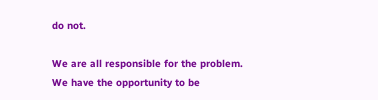do not.

We are all responsible for the problem.  We have the opportunity to be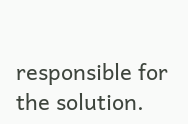responsible for the solution.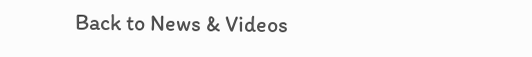Back to News & Videos